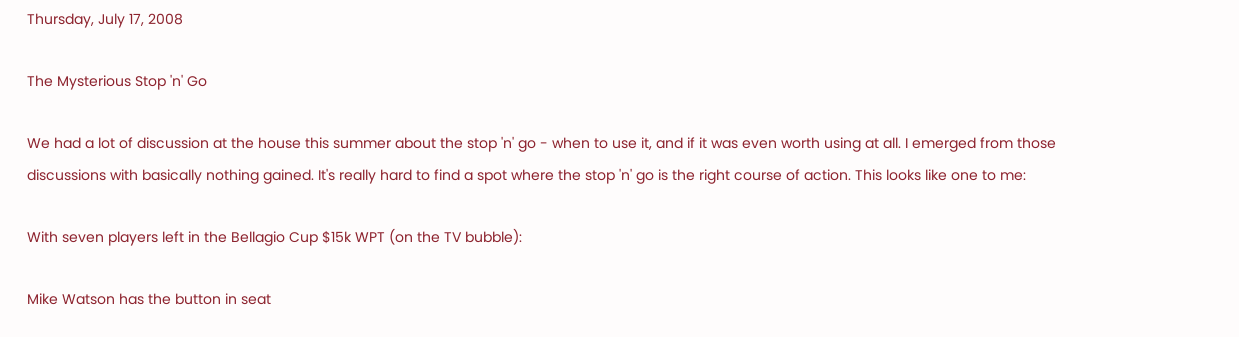Thursday, July 17, 2008

The Mysterious Stop 'n' Go

We had a lot of discussion at the house this summer about the stop 'n' go - when to use it, and if it was even worth using at all. I emerged from those discussions with basically nothing gained. It's really hard to find a spot where the stop 'n' go is the right course of action. This looks like one to me:

With seven players left in the Bellagio Cup $15k WPT (on the TV bubble):

Mike Watson has the button in seat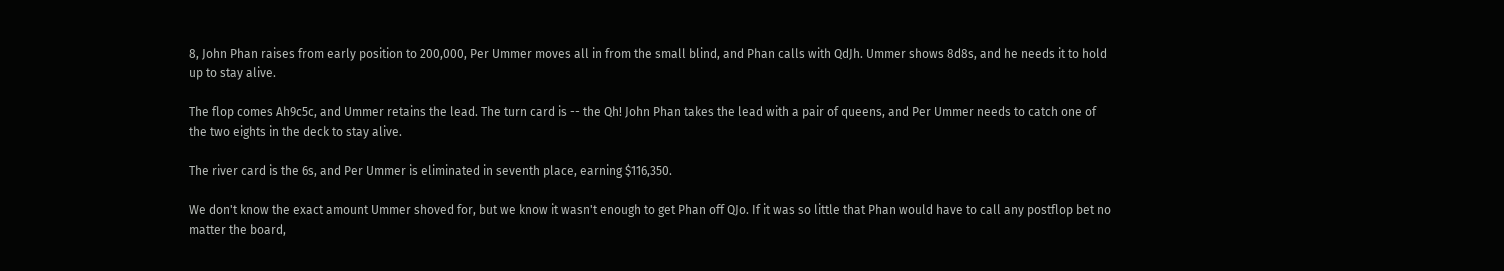8, John Phan raises from early position to 200,000, Per Ummer moves all in from the small blind, and Phan calls with QdJh. Ummer shows 8d8s, and he needs it to hold up to stay alive.

The flop comes Ah9c5c, and Ummer retains the lead. The turn card is -- the Qh! John Phan takes the lead with a pair of queens, and Per Ummer needs to catch one of the two eights in the deck to stay alive.

The river card is the 6s, and Per Ummer is eliminated in seventh place, earning $116,350.

We don't know the exact amount Ummer shoved for, but we know it wasn't enough to get Phan off QJo. If it was so little that Phan would have to call any postflop bet no matter the board,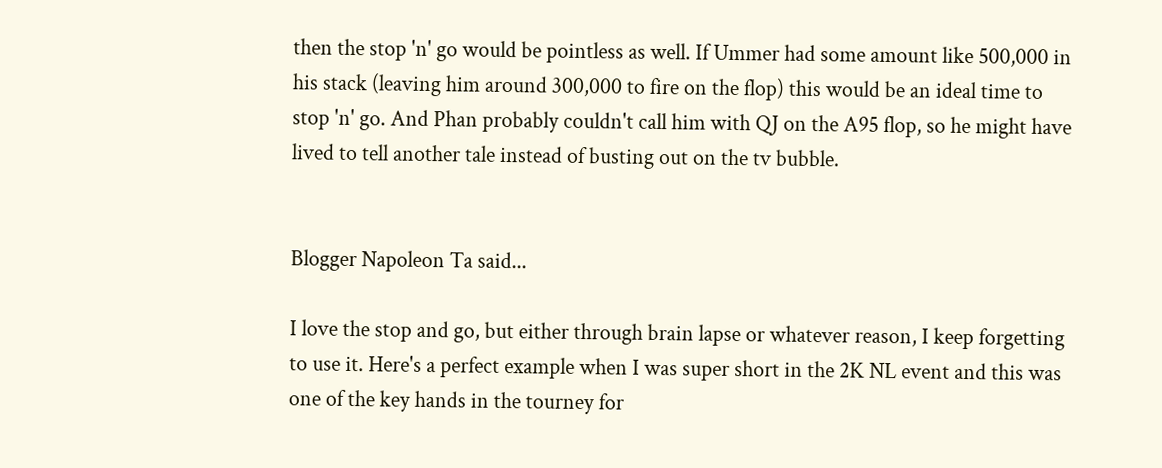then the stop 'n' go would be pointless as well. If Ummer had some amount like 500,000 in his stack (leaving him around 300,000 to fire on the flop) this would be an ideal time to stop 'n' go. And Phan probably couldn't call him with QJ on the A95 flop, so he might have lived to tell another tale instead of busting out on the tv bubble.


Blogger Napoleon Ta said...

I love the stop and go, but either through brain lapse or whatever reason, I keep forgetting to use it. Here's a perfect example when I was super short in the 2K NL event and this was one of the key hands in the tourney for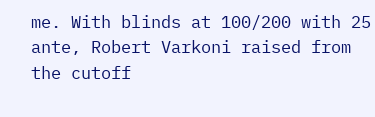me. With blinds at 100/200 with 25 ante, Robert Varkoni raised from the cutoff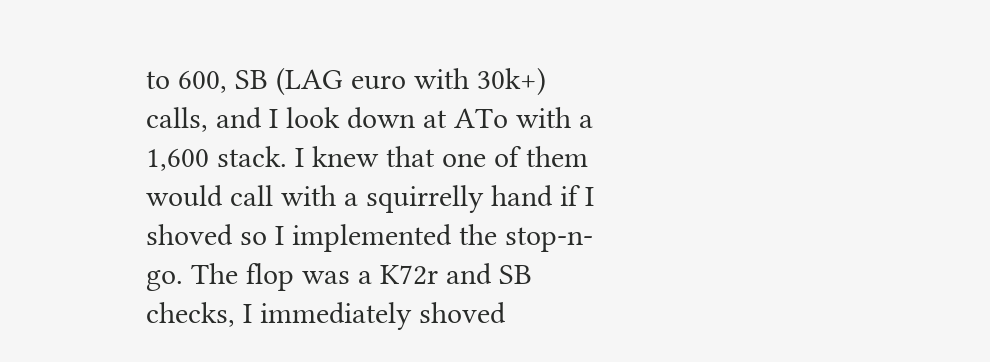to 600, SB (LAG euro with 30k+) calls, and I look down at ATo with a 1,600 stack. I knew that one of them would call with a squirrelly hand if I shoved so I implemented the stop-n-go. The flop was a K72r and SB checks, I immediately shoved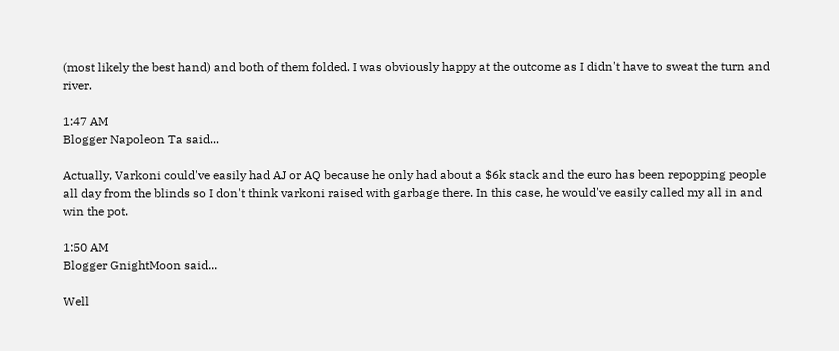(most likely the best hand) and both of them folded. I was obviously happy at the outcome as I didn't have to sweat the turn and river.

1:47 AM
Blogger Napoleon Ta said...

Actually, Varkoni could've easily had AJ or AQ because he only had about a $6k stack and the euro has been repopping people all day from the blinds so I don't think varkoni raised with garbage there. In this case, he would've easily called my all in and win the pot.

1:50 AM
Blogger GnightMoon said...

Well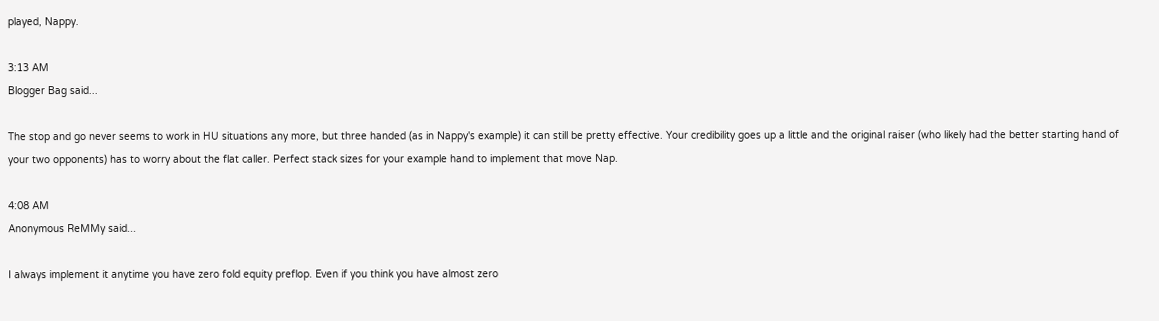played, Nappy.

3:13 AM
Blogger Bag said...

The stop and go never seems to work in HU situations any more, but three handed (as in Nappy's example) it can still be pretty effective. Your credibility goes up a little and the original raiser (who likely had the better starting hand of your two opponents) has to worry about the flat caller. Perfect stack sizes for your example hand to implement that move Nap.

4:08 AM
Anonymous ReMMy said...

I always implement it anytime you have zero fold equity preflop. Even if you think you have almost zero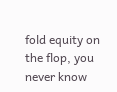fold equity on the flop, you never know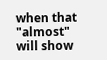when that "almost" will show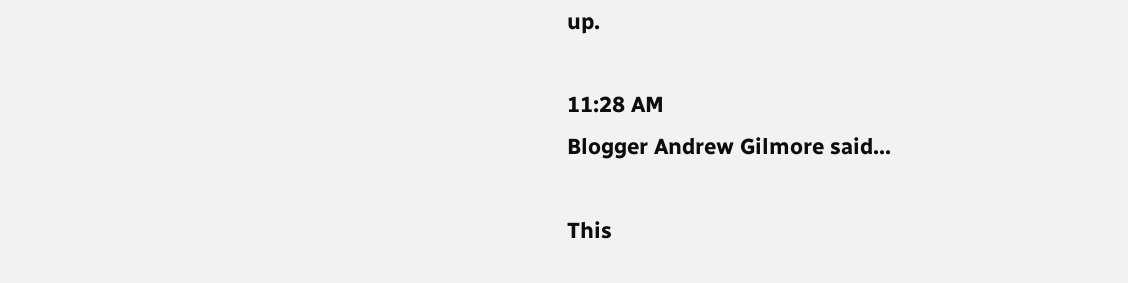up.

11:28 AM
Blogger Andrew Gilmore said...

This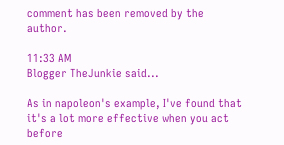comment has been removed by the author.

11:33 AM
Blogger TheJunkie said...

As in napoleon's example, I've found that it's a lot more effective when you act before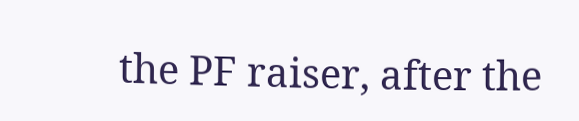the PF raiser, after the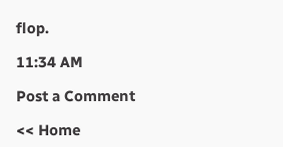flop.

11:34 AM

Post a Comment

<< Home